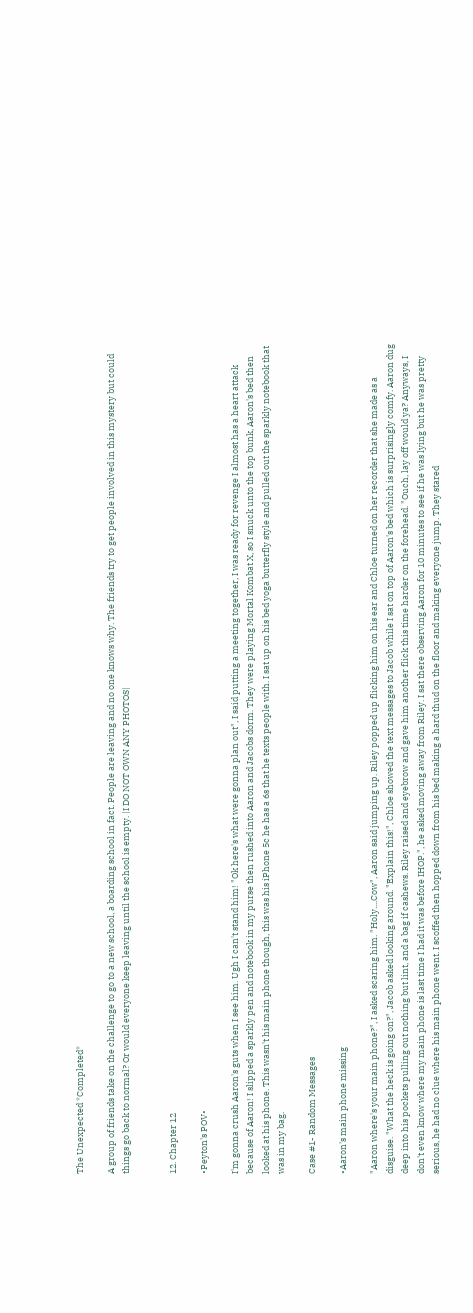The Unexpected *Completed*

A group of friends take on the challenge to go to a new school, a boarding school in fact. People are leaving and no one knows why. The friends try to get people involved in this mystery but could things go back to normal? Or would everyone keep leaving until the school is empty. |I DO NOT OWN ANY PHOTOS|


12. Chapter 12

•Peyton's POV•

I'm gonna crush Aaron's guts when I see him. Ugh I can't stand him! "Ok here's what were gonna plan out", I said putting a meeting together, I was ready for revenge I almost has a heart attack because of Aaron! I slipped a sparkly pen and notebook in my purse then rushed into Aaron and Jacobs dorm. They were playing Mortal Kombat X, so I snuck unto the top bunk, Aaron's bed then looked at his phone. This wasn't his main phone though, this was his iPhone 5c he has a 6s that he texts people with. I sat up on his bed yoga butterfly style and pulled out the sparkly notebook that was in my bag.

Case #1- Random Messages

•Aaron's main phone missing

"Aaron where's your main phone?", I asked scaring him. "Holy....Cow", Aaron said jumping up. Riley popped up flicking him on his ear and Chloe turned on her recorder that she made as a disguise. "What the heck is going on?", Jacob asked looking around. "Explain this!", Chloe showed the text messages to Jacob while I sat on top of Aaron's bed which is surprisingly comfy. Aaron dug deep into his pockets pulling out nothing but lint, and a bag if cashews. Riley raised and eyebrow and gave him another flick this time harder on the forehead. "Ouch, lay off would ya? Anyways, I don't even know where my main phone is last time I had it was before IHOP.", he asked moving away from Riley. I sat there observing Aaron for 10 minutes to see if he was lying but he was pretty serious, he had no clue where his main phone went. I scoffed then hopped down from his bed making a hard thud on the floor and making everyone jump. They stared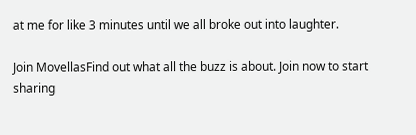at me for like 3 minutes until we all broke out into laughter.

Join MovellasFind out what all the buzz is about. Join now to start sharing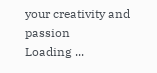your creativity and passion
Loading ...